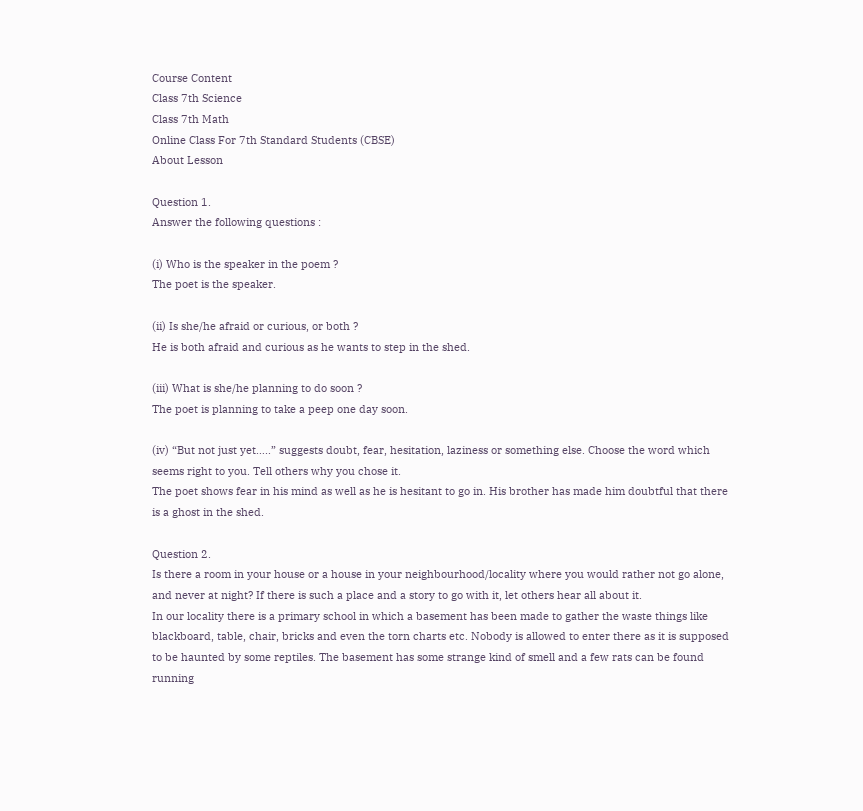Course Content
Class 7th Science
Class 7th Math
Online Class For 7th Standard Students (CBSE)
About Lesson

Question 1.
Answer the following questions :

(i) Who is the speaker in the poem ?
The poet is the speaker.

(ii) Is she/he afraid or curious, or both ?
He is both afraid and curious as he wants to step in the shed.

(iii) What is she/he planning to do soon ?
The poet is planning to take a peep one day soon.

(iv) “But not just yet…..” suggests doubt, fear, hesitation, laziness or something else. Choose the word which seems right to you. Tell others why you chose it.
The poet shows fear in his mind as well as he is hesitant to go in. His brother has made him doubtful that there is a ghost in the shed.

Question 2.
Is there a room in your house or a house in your neighbourhood/locality where you would rather not go alone, and never at night? If there is such a place and a story to go with it, let others hear all about it.
In our locality there is a primary school in which a basement has been made to gather the waste things like blackboard, table, chair, bricks and even the torn charts etc. Nobody is allowed to enter there as it is supposed to be haunted by some reptiles. The basement has some strange kind of smell and a few rats can be found running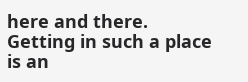here and there. Getting in such a place is an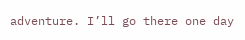adventure. I’ll go there one day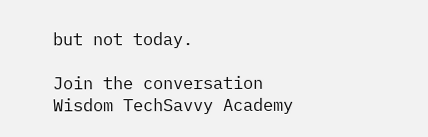but not today.

Join the conversation
Wisdom TechSavvy Academy